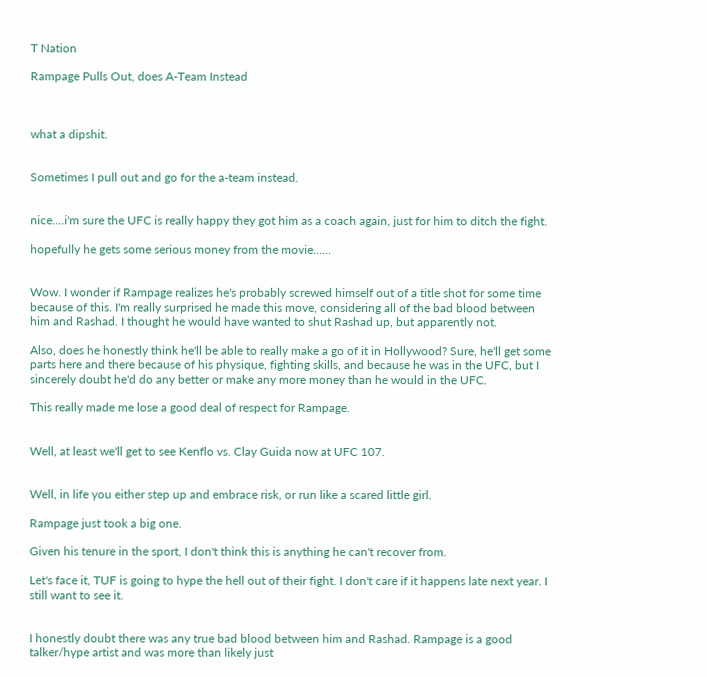T Nation

Rampage Pulls Out, does A-Team Instead



what a dipshit.


Sometimes I pull out and go for the a-team instead.


nice....i'm sure the UFC is really happy they got him as a coach again, just for him to ditch the fight.

hopefully he gets some serious money from the movie......


Wow. I wonder if Rampage realizes he's probably screwed himself out of a title shot for some time because of this. I'm really surprised he made this move, considering all of the bad blood between him and Rashad. I thought he would have wanted to shut Rashad up, but apparently not.

Also, does he honestly think he'll be able to really make a go of it in Hollywood? Sure, he'll get some parts here and there because of his physique, fighting skills, and because he was in the UFC, but I sincerely doubt he'd do any better or make any more money than he would in the UFC.

This really made me lose a good deal of respect for Rampage.


Well, at least we'll get to see Kenflo vs. Clay Guida now at UFC 107.


Well, in life you either step up and embrace risk, or run like a scared little girl.

Rampage just took a big one.

Given his tenure in the sport, I don't think this is anything he can't recover from.

Let's face it, TUF is going to hype the hell out of their fight. I don't care if it happens late next year. I still want to see it.


I honestly doubt there was any true bad blood between him and Rashad. Rampage is a good talker/hype artist and was more than likely just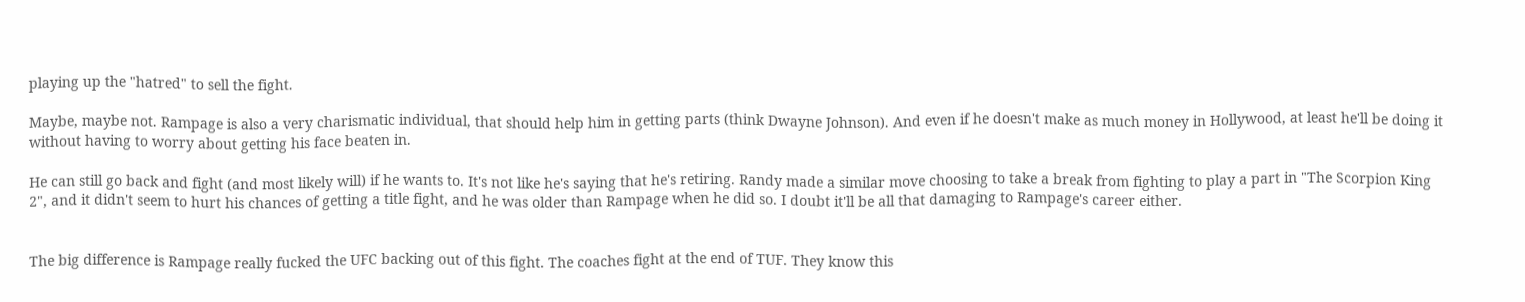playing up the "hatred" to sell the fight.

Maybe, maybe not. Rampage is also a very charismatic individual, that should help him in getting parts (think Dwayne Johnson). And even if he doesn't make as much money in Hollywood, at least he'll be doing it without having to worry about getting his face beaten in.

He can still go back and fight (and most likely will) if he wants to. It's not like he's saying that he's retiring. Randy made a similar move choosing to take a break from fighting to play a part in "The Scorpion King 2", and it didn't seem to hurt his chances of getting a title fight, and he was older than Rampage when he did so. I doubt it'll be all that damaging to Rampage's career either.


The big difference is Rampage really fucked the UFC backing out of this fight. The coaches fight at the end of TUF. They know this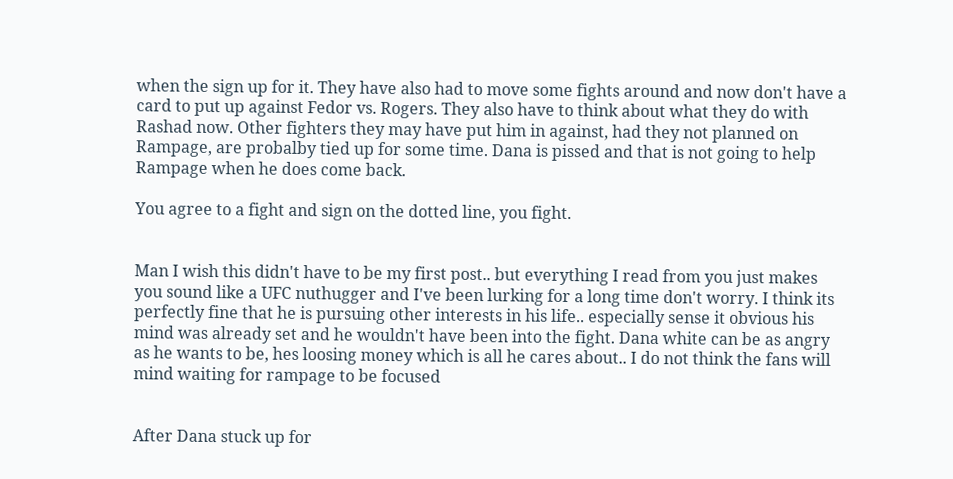when the sign up for it. They have also had to move some fights around and now don't have a card to put up against Fedor vs. Rogers. They also have to think about what they do with Rashad now. Other fighters they may have put him in against, had they not planned on Rampage, are probalby tied up for some time. Dana is pissed and that is not going to help Rampage when he does come back.

You agree to a fight and sign on the dotted line, you fight.


Man I wish this didn't have to be my first post.. but everything I read from you just makes you sound like a UFC nuthugger and I've been lurking for a long time don't worry. I think its perfectly fine that he is pursuing other interests in his life.. especially sense it obvious his mind was already set and he wouldn't have been into the fight. Dana white can be as angry as he wants to be, hes loosing money which is all he cares about.. I do not think the fans will mind waiting for rampage to be focused


After Dana stuck up for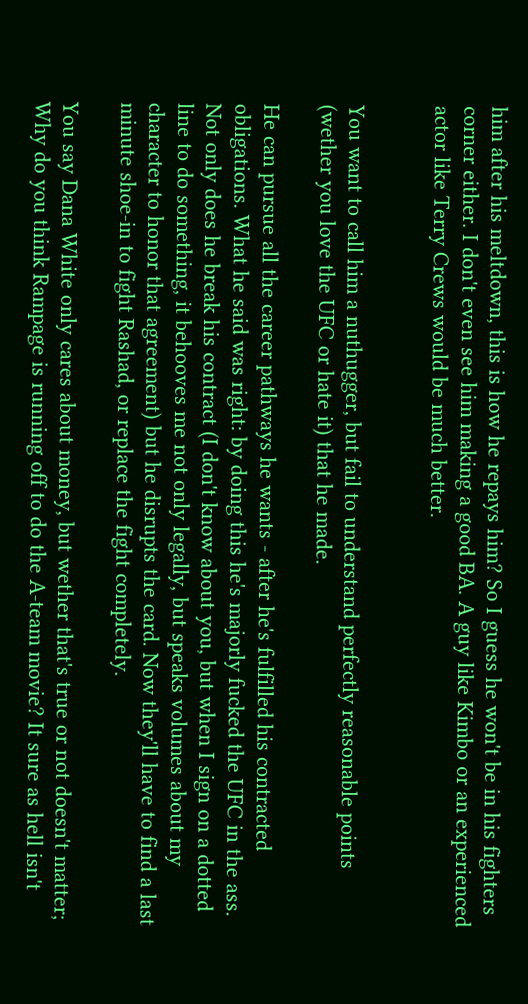him after his meltdown, this is how he repays him? So I guess he won't be in his fighters corner either. I don't even see him making a good BA. A guy like Kimbo or an experienced actor like Terry Crews would be much better.


You want to call him a nuthugger, but fail to understand perfectly reasonable points (wether you love the UFC or hate it) that he made.

He can pursue all the career pathways he wants - after he's fulfilled his contracted obligations. What he said was right: by doing this he's majorly fucked the UFC in the ass. Not only does he break his contract (I don't know about you, but when I sign on a dotted line to do something, it behooves me not only legally, but speaks volumes about my character to honor that agreement) but he disrupts the card. Now they'll have to find a last minute shoe-in to fight Rashad, or replace the fight completely.

You say Dana White only cares about money, but wether that's true or not doesn't matter; Why do you think Rampage is running off to do the A-team movie? It sure as hell isn't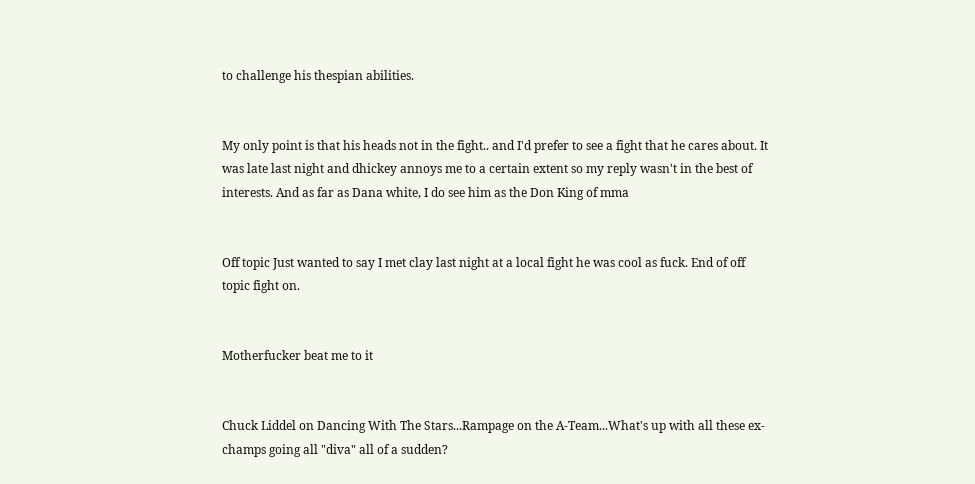to challenge his thespian abilities.


My only point is that his heads not in the fight.. and I'd prefer to see a fight that he cares about. It was late last night and dhickey annoys me to a certain extent so my reply wasn't in the best of interests. And as far as Dana white, I do see him as the Don King of mma


Off topic Just wanted to say I met clay last night at a local fight he was cool as fuck. End of off topic fight on.


Motherfucker beat me to it


Chuck Liddel on Dancing With The Stars...Rampage on the A-Team...What's up with all these ex-champs going all "diva" all of a sudden?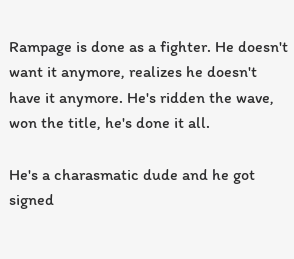Rampage is done as a fighter. He doesn't want it anymore, realizes he doesn't have it anymore. He's ridden the wave, won the title, he's done it all.

He's a charasmatic dude and he got signed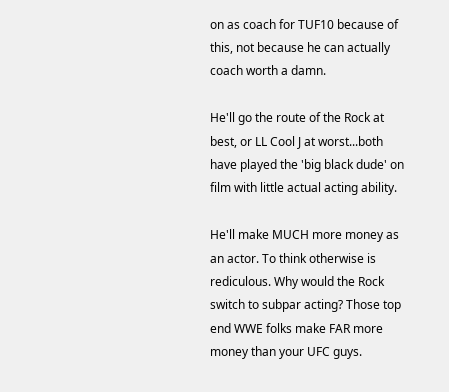on as coach for TUF10 because of this, not because he can actually coach worth a damn.

He'll go the route of the Rock at best, or LL Cool J at worst...both have played the 'big black dude' on film with little actual acting ability.

He'll make MUCH more money as an actor. To think otherwise is rediculous. Why would the Rock switch to subpar acting? Those top end WWE folks make FAR more money than your UFC guys.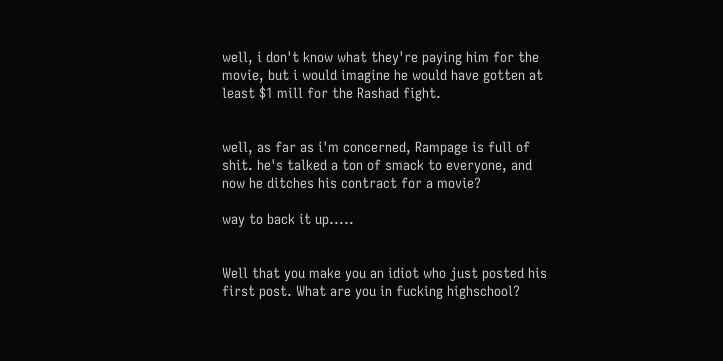well, i don't know what they're paying him for the movie, but i would imagine he would have gotten at least $1 mill for the Rashad fight.


well, as far as i'm concerned, Rampage is full of shit. he's talked a ton of smack to everyone, and now he ditches his contract for a movie?

way to back it up.....


Well that you make you an idiot who just posted his first post. What are you in fucking highschool?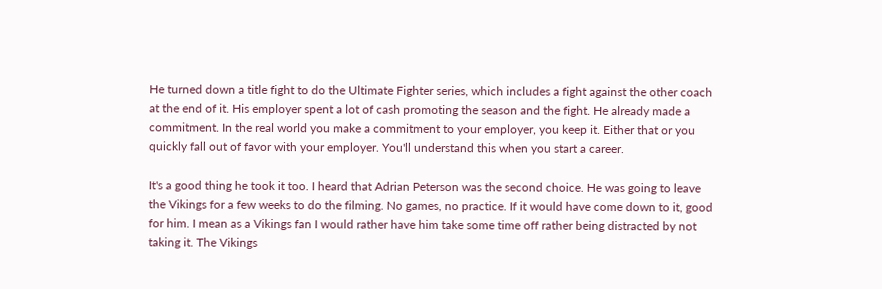He turned down a title fight to do the Ultimate Fighter series, which includes a fight against the other coach at the end of it. His employer spent a lot of cash promoting the season and the fight. He already made a commitment. In the real world you make a commitment to your employer, you keep it. Either that or you quickly fall out of favor with your employer. You'll understand this when you start a career.

It's a good thing he took it too. I heard that Adrian Peterson was the second choice. He was going to leave the Vikings for a few weeks to do the filming. No games, no practice. If it would have come down to it, good for him. I mean as a Vikings fan I would rather have him take some time off rather being distracted by not taking it. The Vikings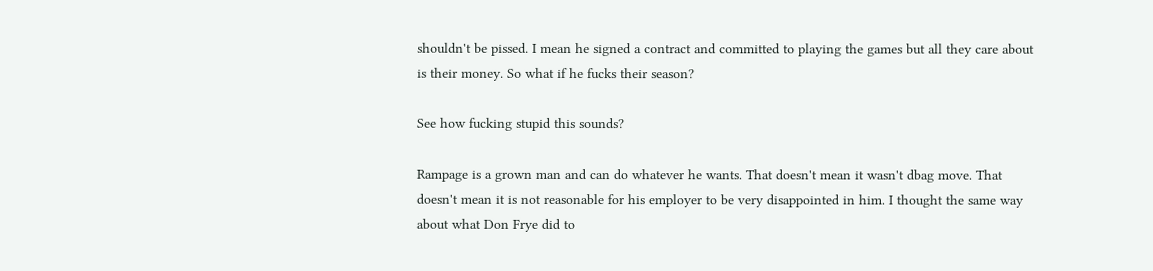shouldn't be pissed. I mean he signed a contract and committed to playing the games but all they care about is their money. So what if he fucks their season?

See how fucking stupid this sounds?

Rampage is a grown man and can do whatever he wants. That doesn't mean it wasn't dbag move. That doesn't mean it is not reasonable for his employer to be very disappointed in him. I thought the same way about what Don Frye did to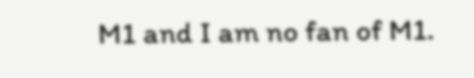M1 and I am no fan of M1.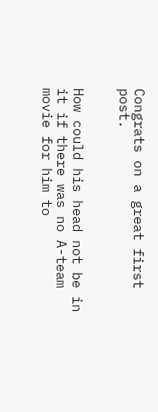Congrats on a great first post.


How could his head not be in it if there was no A-team movie for him to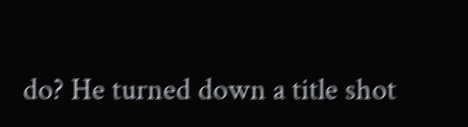do? He turned down a title shot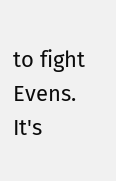to fight Evens. It's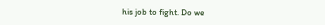his job to fight. Do we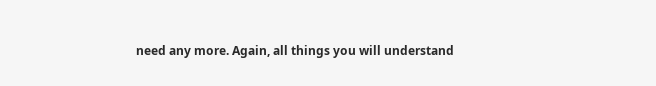need any more. Again, all things you will understand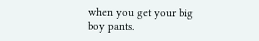when you get your big boy pants.